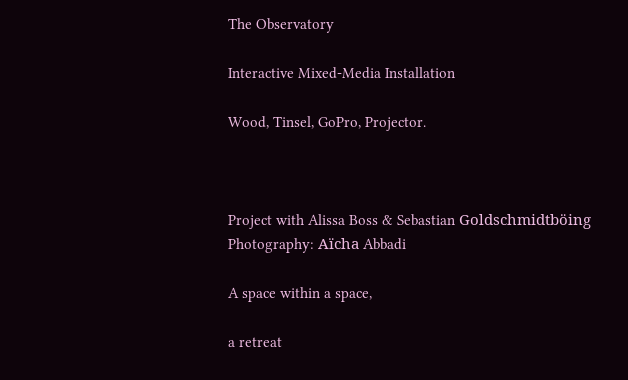The Observatory

Interactive Mixed-Media Installation

Wood, Tinsel, GoPro, Projector.



Project with Alissa Boss & Sebastian Goldschmidtböing
Photography: Aïcha Abbadi

A space within a space,

a retreat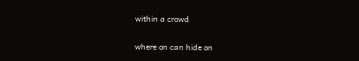within a crowd

where on can hide on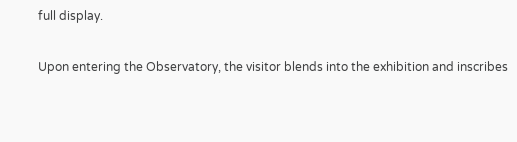full display.

Upon entering the Observatory, the visitor blends into the exhibition and inscribes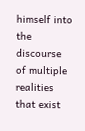himself into the discourse of multiple realities that exist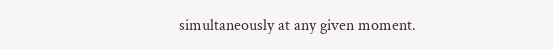simultaneously at any given moment.